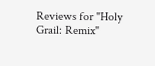Reviews for "Holy Grail: Remix"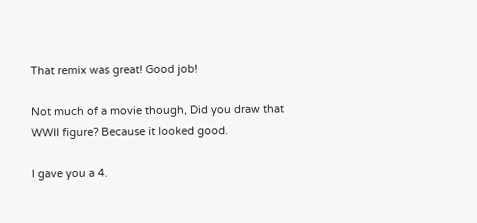That remix was great! Good job!

Not much of a movie though, Did you draw that WWII figure? Because it looked good.

I gave you a 4.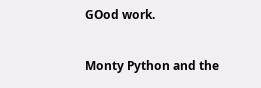GOod work.

Monty Python and the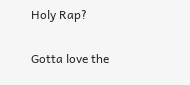Holy Rap?

Gotta love the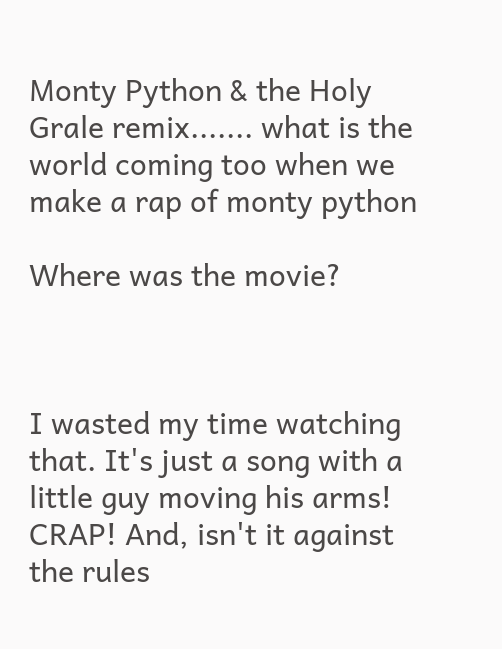Monty Python & the Holy Grale remix....... what is the world coming too when we make a rap of monty python

Where was the movie?



I wasted my time watching that. It's just a song with a little guy moving his arms! CRAP! And, isn't it against the rules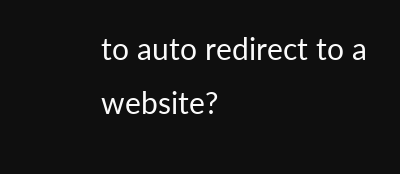to auto redirect to a website?